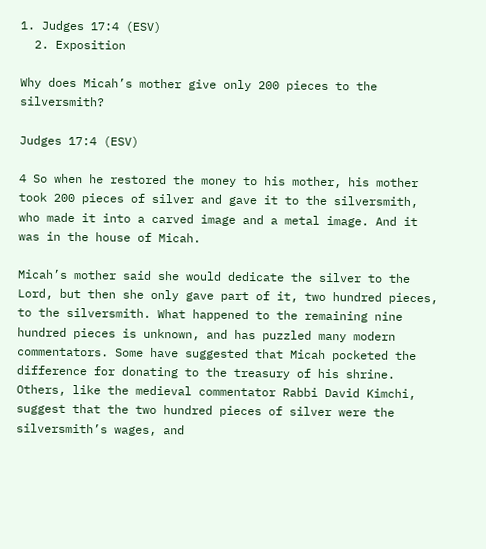1. Judges 17:4 (ESV)
  2. Exposition

Why does Micah’s mother give only 200 pieces to the silversmith?

Judges 17:4 (ESV)

4 So when he restored the money to his mother, his mother took 200 pieces of silver and gave it to the silversmith, who made it into a carved image and a metal image. And it was in the house of Micah.

Micah’s mother said she would dedicate the silver to the Lord, but then she only gave part of it, two hundred pieces, to the silversmith. What happened to the remaining nine hundred pieces is unknown, and has puzzled many modern commentators. Some have suggested that Micah pocketed the difference for donating to the treasury of his shrine. Others, like the medieval commentator Rabbi David Kimchi, suggest that the two hundred pieces of silver were the silversmith’s wages, and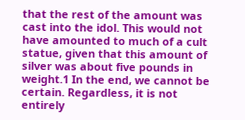that the rest of the amount was cast into the idol. This would not have amounted to much of a cult statue, given that this amount of silver was about five pounds in weight.1 In the end, we cannot be certain. Regardless, it is not entirely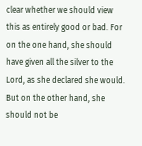clear whether we should view this as entirely good or bad. For on the one hand, she should have given all the silver to the Lord, as she declared she would. But on the other hand, she should not be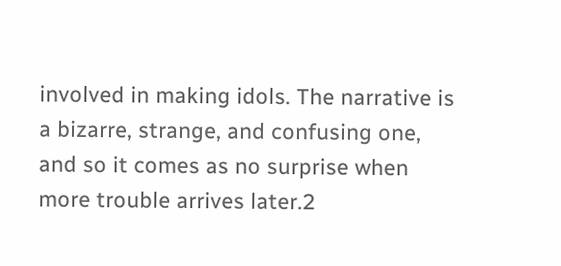involved in making idols. The narrative is a bizarre, strange, and confusing one, and so it comes as no surprise when more trouble arrives later.2